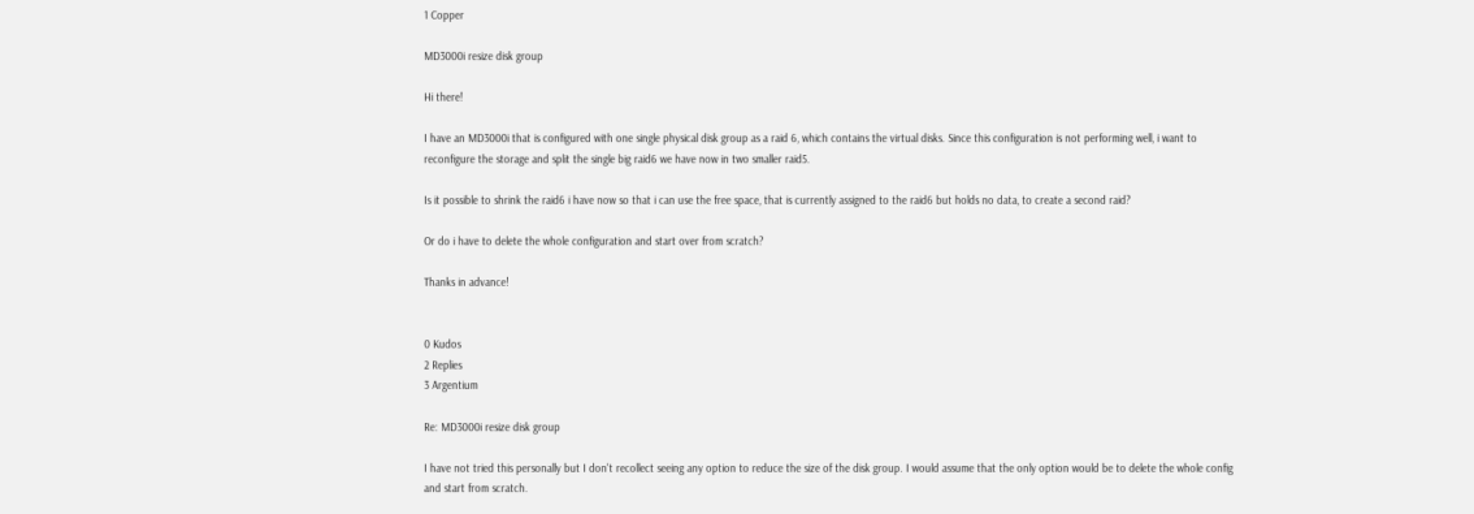1 Copper

MD3000i resize disk group

Hi there!

I have an MD3000i that is configured with one single physical disk group as a raid 6, which contains the virtual disks. Since this configuration is not performing well, i want to reconfigure the storage and split the single big raid6 we have now in two smaller raid5.

Is it possible to shrink the raid6 i have now so that i can use the free space, that is currently assigned to the raid6 but holds no data, to create a second raid?

Or do i have to delete the whole configuration and start over from scratch?

Thanks in advance!


0 Kudos
2 Replies
3 Argentium

Re: MD3000i resize disk group

I have not tried this personally but I don't recollect seeing any option to reduce the size of the disk group. I would assume that the only option would be to delete the whole config and start from scratch.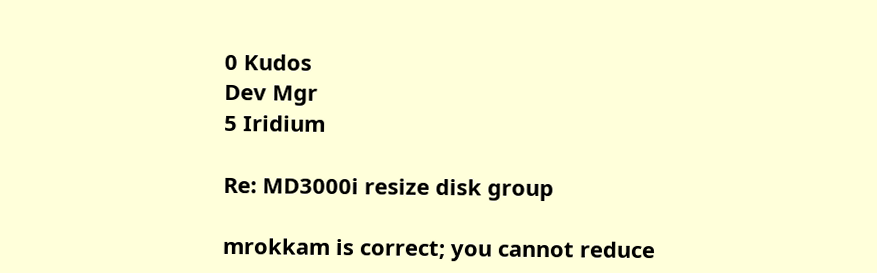0 Kudos
Dev Mgr
5 Iridium

Re: MD3000i resize disk group

mrokkam is correct; you cannot reduce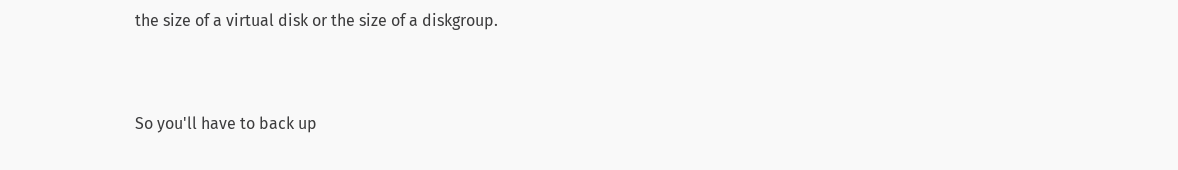the size of a virtual disk or the size of a diskgroup.


So you'll have to back up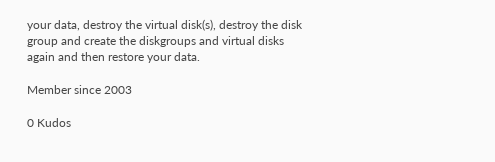your data, destroy the virtual disk(s), destroy the disk group and create the diskgroups and virtual disks again and then restore your data.

Member since 2003

0 Kudos